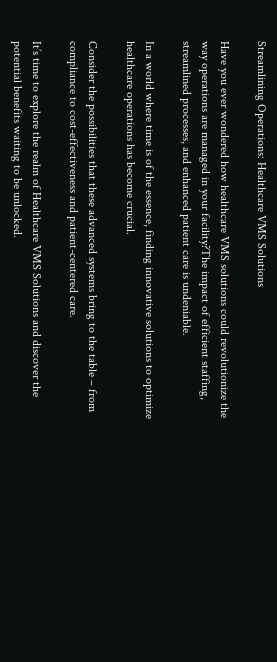Streamlining Operations: Healthcare VMS Solutions

Have you ever wondered how healthcare VMS solutions could revolutionize the way operations are managed in your facility?The impact of efficient staffing, streamlined processes, and enhanced patient care is undeniable.

In a world where time is of the essence, finding innovative solutions to optimize healthcare operations has become crucial.

Consider the possibilities that these advanced systems bring to the table – from compliance to cost-effectiveness and patient-centered care.

It’s time to explore the realm of Healthcare VMS Solutions and discover the potential benefits waiting to be unlocked.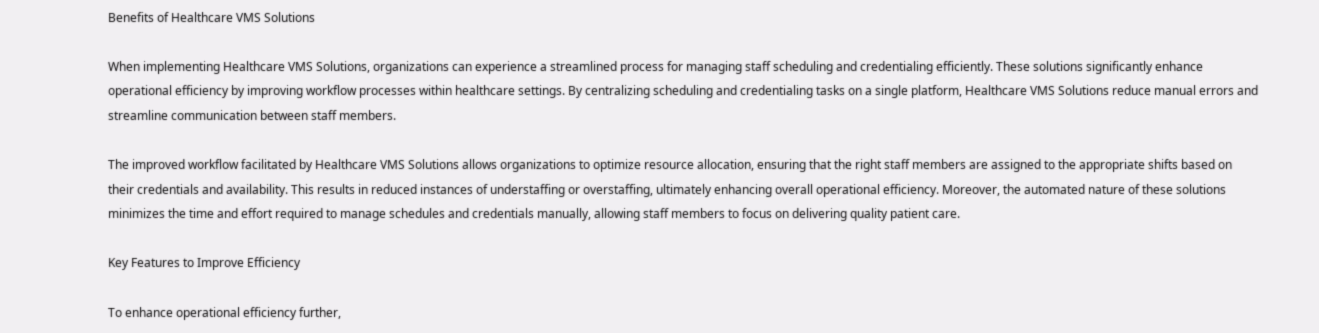Benefits of Healthcare VMS Solutions

When implementing Healthcare VMS Solutions, organizations can experience a streamlined process for managing staff scheduling and credentialing efficiently. These solutions significantly enhance operational efficiency by improving workflow processes within healthcare settings. By centralizing scheduling and credentialing tasks on a single platform, Healthcare VMS Solutions reduce manual errors and streamline communication between staff members.

The improved workflow facilitated by Healthcare VMS Solutions allows organizations to optimize resource allocation, ensuring that the right staff members are assigned to the appropriate shifts based on their credentials and availability. This results in reduced instances of understaffing or overstaffing, ultimately enhancing overall operational efficiency. Moreover, the automated nature of these solutions minimizes the time and effort required to manage schedules and credentials manually, allowing staff members to focus on delivering quality patient care.

Key Features to Improve Efficiency

To enhance operational efficiency further,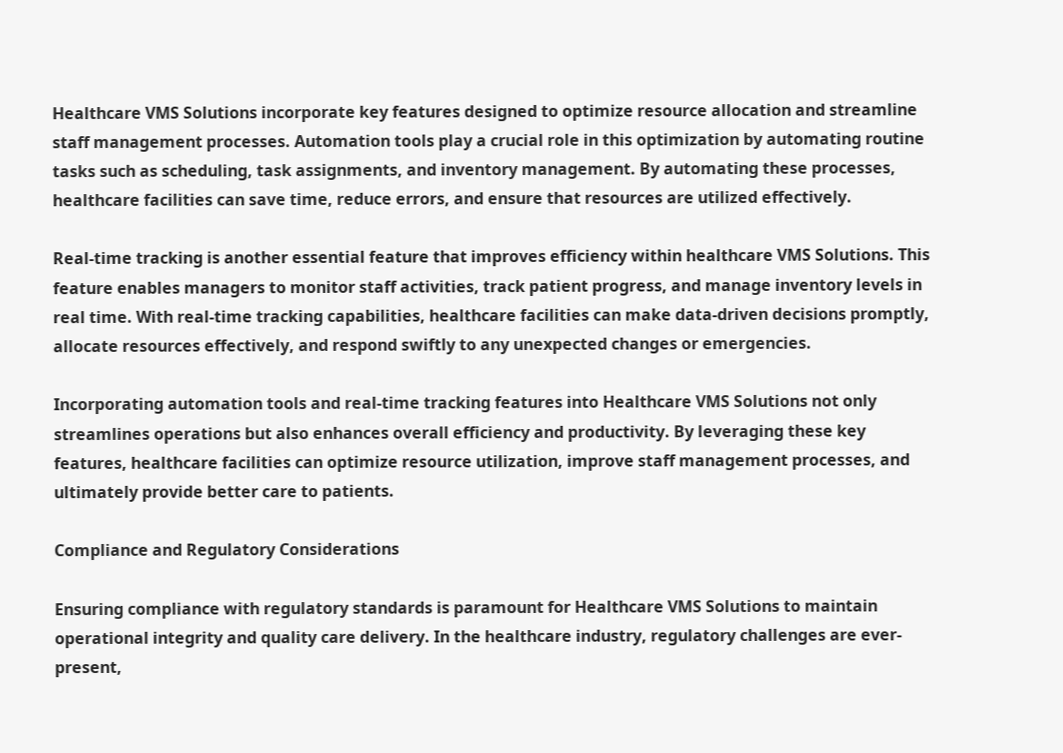Healthcare VMS Solutions incorporate key features designed to optimize resource allocation and streamline staff management processes. Automation tools play a crucial role in this optimization by automating routine tasks such as scheduling, task assignments, and inventory management. By automating these processes, healthcare facilities can save time, reduce errors, and ensure that resources are utilized effectively.

Real-time tracking is another essential feature that improves efficiency within healthcare VMS Solutions. This feature enables managers to monitor staff activities, track patient progress, and manage inventory levels in real time. With real-time tracking capabilities, healthcare facilities can make data-driven decisions promptly, allocate resources effectively, and respond swiftly to any unexpected changes or emergencies.

Incorporating automation tools and real-time tracking features into Healthcare VMS Solutions not only streamlines operations but also enhances overall efficiency and productivity. By leveraging these key features, healthcare facilities can optimize resource utilization, improve staff management processes, and ultimately provide better care to patients.

Compliance and Regulatory Considerations

Ensuring compliance with regulatory standards is paramount for Healthcare VMS Solutions to maintain operational integrity and quality care delivery. In the healthcare industry, regulatory challenges are ever-present,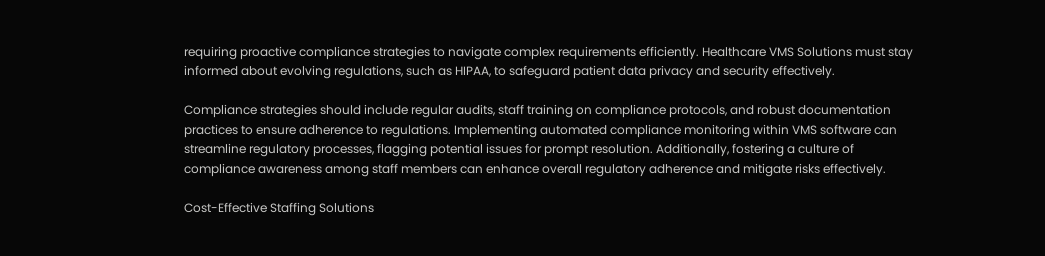requiring proactive compliance strategies to navigate complex requirements efficiently. Healthcare VMS Solutions must stay informed about evolving regulations, such as HIPAA, to safeguard patient data privacy and security effectively.

Compliance strategies should include regular audits, staff training on compliance protocols, and robust documentation practices to ensure adherence to regulations. Implementing automated compliance monitoring within VMS software can streamline regulatory processes, flagging potential issues for prompt resolution. Additionally, fostering a culture of compliance awareness among staff members can enhance overall regulatory adherence and mitigate risks effectively.

Cost-Effective Staffing Solutions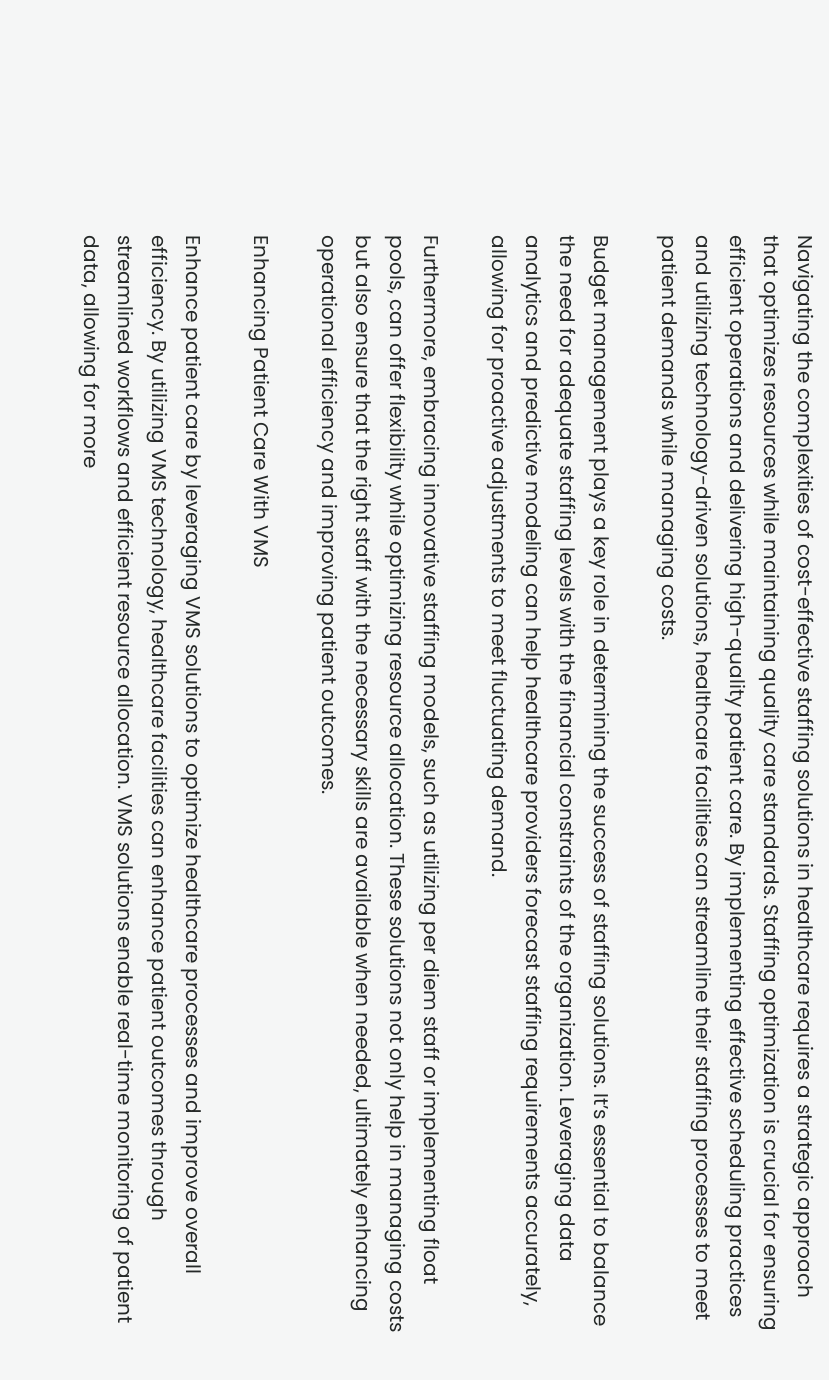Navigating the complexities of cost-effective staffing solutions in healthcare requires a strategic approach that optimizes resources while maintaining quality care standards. Staffing optimization is crucial for ensuring efficient operations and delivering high-quality patient care. By implementing effective scheduling practices and utilizing technology-driven solutions, healthcare facilities can streamline their staffing processes to meet patient demands while managing costs.

Budget management plays a key role in determining the success of staffing solutions. It’s essential to balance the need for adequate staffing levels with the financial constraints of the organization. Leveraging data analytics and predictive modeling can help healthcare providers forecast staffing requirements accurately, allowing for proactive adjustments to meet fluctuating demand.

Furthermore, embracing innovative staffing models, such as utilizing per diem staff or implementing float pools, can offer flexibility while optimizing resource allocation. These solutions not only help in managing costs but also ensure that the right staff with the necessary skills are available when needed, ultimately enhancing operational efficiency and improving patient outcomes.

Enhancing Patient Care With VMS

Enhance patient care by leveraging VMS solutions to optimize healthcare processes and improve overall efficiency. By utilizing VMS technology, healthcare facilities can enhance patient outcomes through streamlined workflows and efficient resource allocation. VMS solutions enable real-time monitoring of patient data, allowing for more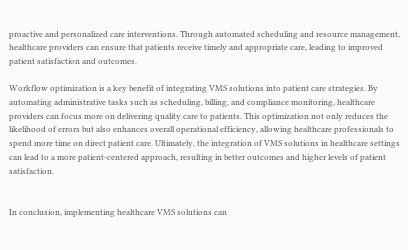proactive and personalized care interventions. Through automated scheduling and resource management, healthcare providers can ensure that patients receive timely and appropriate care, leading to improved patient satisfaction and outcomes.

Workflow optimization is a key benefit of integrating VMS solutions into patient care strategies. By automating administrative tasks such as scheduling, billing, and compliance monitoring, healthcare providers can focus more on delivering quality care to patients. This optimization not only reduces the likelihood of errors but also enhances overall operational efficiency, allowing healthcare professionals to spend more time on direct patient care. Ultimately, the integration of VMS solutions in healthcare settings can lead to a more patient-centered approach, resulting in better outcomes and higher levels of patient satisfaction.


In conclusion, implementing healthcare VMS solutions can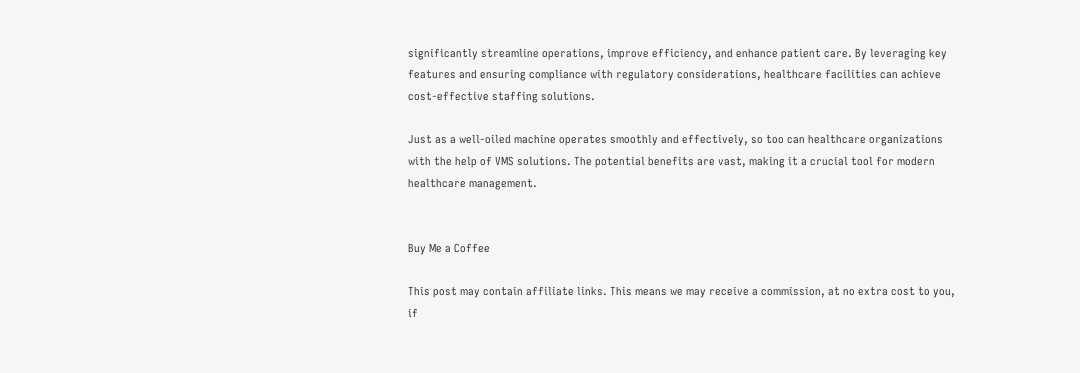significantly streamline operations, improve efficiency, and enhance patient care. By leveraging key features and ensuring compliance with regulatory considerations, healthcare facilities can achieve cost-effective staffing solutions.

Just as a well-oiled machine operates smoothly and effectively, so too can healthcare organizations with the help of VMS solutions. The potential benefits are vast, making it a crucial tool for modern healthcare management.


Buy Me a Coffee

This post may contain affiliate links. This means we may receive a commission, at no extra cost to you, if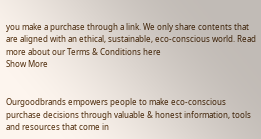you make a purchase through a link. We only share contents that are aligned with an ethical, sustainable, eco-conscious world. Read more about our Terms & Conditions here
Show More


Ourgoodbrands empowers people to make eco-conscious purchase decisions through valuable & honest information, tools and resources that come in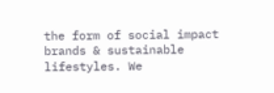the form of social impact brands & sustainable lifestyles. We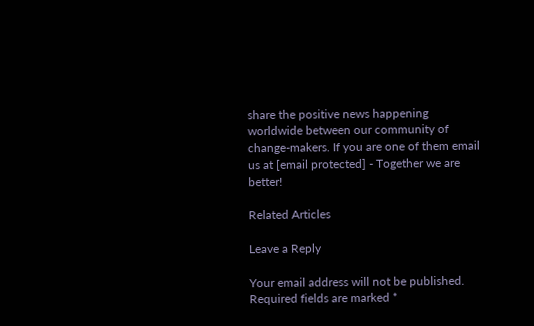share the positive news happening worldwide between our community of change-makers. If you are one of them email us at [email protected] - Together we are better!

Related Articles

Leave a Reply

Your email address will not be published. Required fields are marked *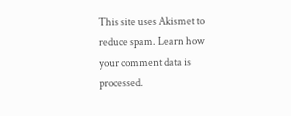This site uses Akismet to reduce spam. Learn how your comment data is processed.